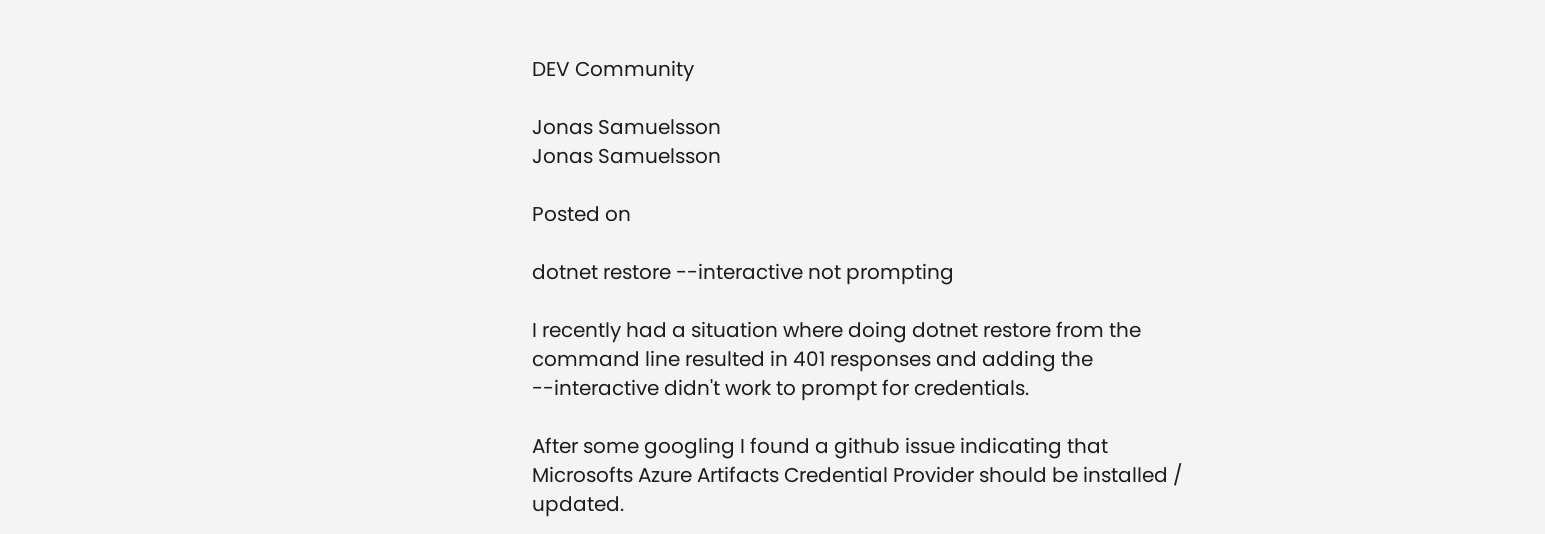DEV Community

Jonas Samuelsson
Jonas Samuelsson

Posted on

dotnet restore --interactive not prompting

I recently had a situation where doing dotnet restore from the command line resulted in 401 responses and adding the --interactive didn't work to prompt for credentials.

After some googling I found a github issue indicating that Microsofts Azure Artifacts Credential Provider should be installed / updated.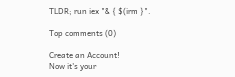TLDR; run iex "& { $(irm }".

Top comments (0)

Create an Account!
Now it's your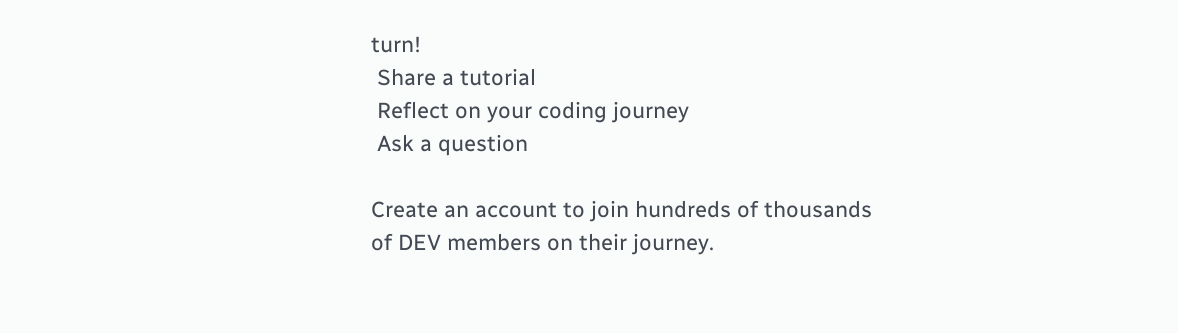turn!
 Share a tutorial
 Reflect on your coding journey
 Ask a question

Create an account to join hundreds of thousands of DEV members on their journey.